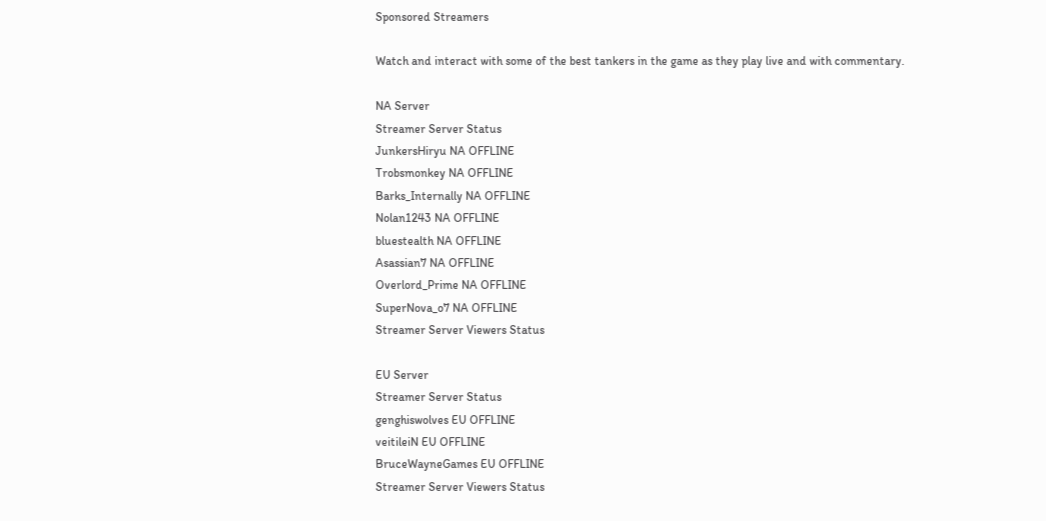Sponsored Streamers

Watch and interact with some of the best tankers in the game as they play live and with commentary.

NA Server
Streamer Server Status
JunkersHiryu NA OFFLINE
Trobsmonkey NA OFFLINE
Barks_Internally NA OFFLINE
Nolan1243 NA OFFLINE
bluestealth NA OFFLINE
Asassian7 NA OFFLINE
Overlord_Prime NA OFFLINE
SuperNova_o7 NA OFFLINE
Streamer Server Viewers Status

EU Server
Streamer Server Status
genghiswolves EU OFFLINE
veitileiN EU OFFLINE
BruceWayneGames EU OFFLINE
Streamer Server Viewers Status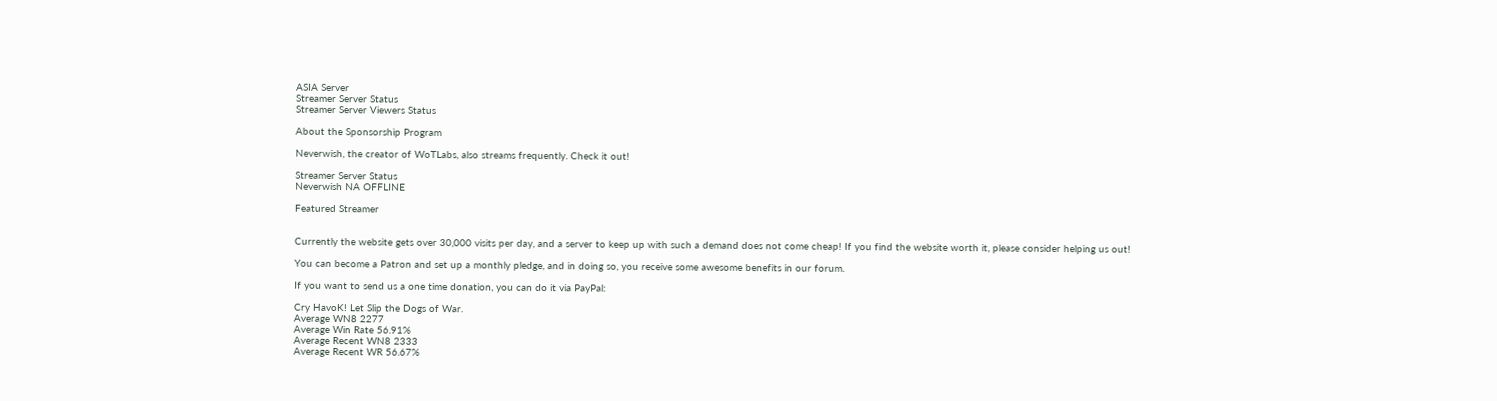ASIA Server
Streamer Server Status
Streamer Server Viewers Status

About the Sponsorship Program

Neverwish, the creator of WoTLabs, also streams frequently. Check it out!

Streamer Server Status
Neverwish NA OFFLINE

Featured Streamer


Currently the website gets over 30,000 visits per day, and a server to keep up with such a demand does not come cheap! If you find the website worth it, please consider helping us out!

You can become a Patron and set up a monthly pledge, and in doing so, you receive some awesome benefits in our forum.

If you want to send us a one time donation, you can do it via PayPal:

Cry HavoK! Let Slip the Dogs of War.
Average WN8 2277
Average Win Rate 56.91%
Average Recent WN8 2333
Average Recent WR 56.67%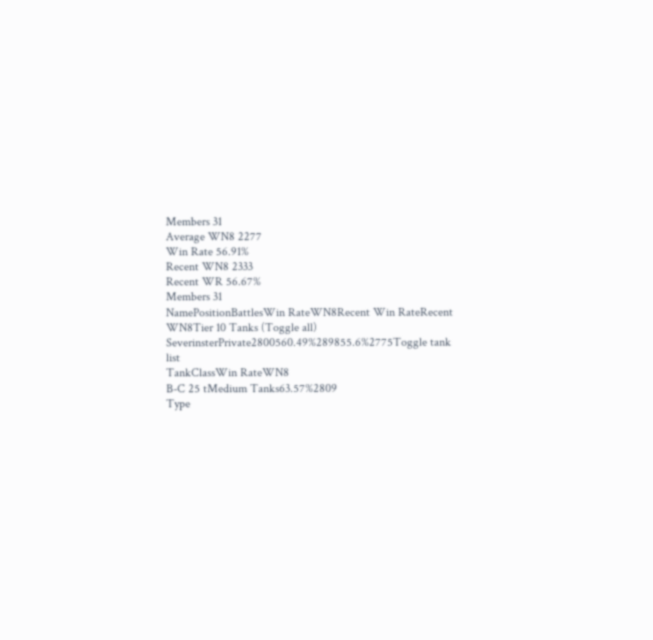Members 31
Average WN8 2277
Win Rate 56.91%
Recent WN8 2333
Recent WR 56.67%
Members 31
NamePositionBattlesWin RateWN8Recent Win RateRecent WN8Tier 10 Tanks (Toggle all)
SeverinsterPrivate2800560.49%289855.6%2775Toggle tank list
TankClassWin RateWN8
B-C 25 tMedium Tanks63.57%2809
Type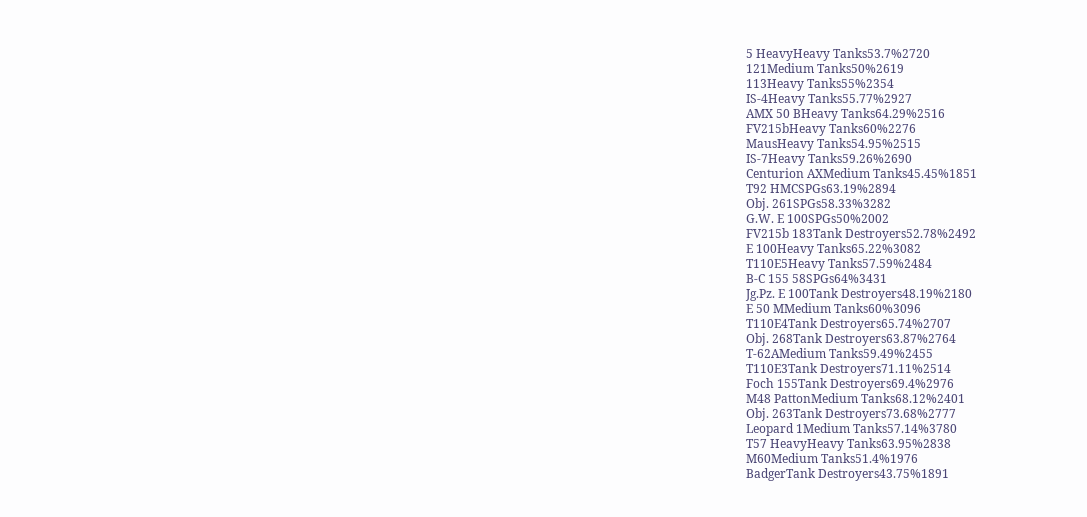5 HeavyHeavy Tanks53.7%2720
121Medium Tanks50%2619
113Heavy Tanks55%2354
IS-4Heavy Tanks55.77%2927
AMX 50 BHeavy Tanks64.29%2516
FV215bHeavy Tanks60%2276
MausHeavy Tanks54.95%2515
IS-7Heavy Tanks59.26%2690
Centurion AXMedium Tanks45.45%1851
T92 HMCSPGs63.19%2894
Obj. 261SPGs58.33%3282
G.W. E 100SPGs50%2002
FV215b 183Tank Destroyers52.78%2492
E 100Heavy Tanks65.22%3082
T110E5Heavy Tanks57.59%2484
B-C 155 58SPGs64%3431
Jg.Pz. E 100Tank Destroyers48.19%2180
E 50 MMedium Tanks60%3096
T110E4Tank Destroyers65.74%2707
Obj. 268Tank Destroyers63.87%2764
T-62AMedium Tanks59.49%2455
T110E3Tank Destroyers71.11%2514
Foch 155Tank Destroyers69.4%2976
M48 PattonMedium Tanks68.12%2401
Obj. 263Tank Destroyers73.68%2777
Leopard 1Medium Tanks57.14%3780
T57 HeavyHeavy Tanks63.95%2838
M60Medium Tanks51.4%1976
BadgerTank Destroyers43.75%1891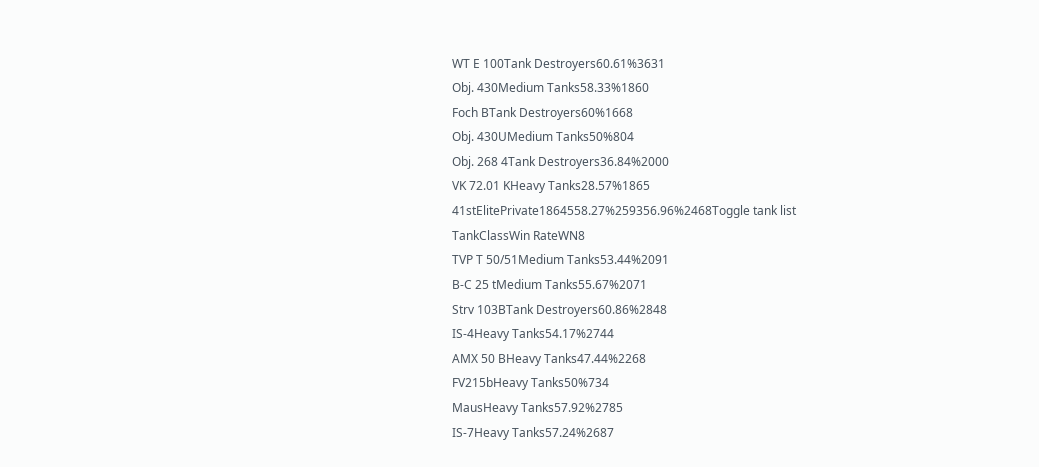WT E 100Tank Destroyers60.61%3631
Obj. 430Medium Tanks58.33%1860
Foch BTank Destroyers60%1668
Obj. 430UMedium Tanks50%804
Obj. 268 4Tank Destroyers36.84%2000
VK 72.01 KHeavy Tanks28.57%1865
41stElitePrivate1864558.27%259356.96%2468Toggle tank list
TankClassWin RateWN8
TVP T 50/51Medium Tanks53.44%2091
B-C 25 tMedium Tanks55.67%2071
Strv 103BTank Destroyers60.86%2848
IS-4Heavy Tanks54.17%2744
AMX 50 BHeavy Tanks47.44%2268
FV215bHeavy Tanks50%734
MausHeavy Tanks57.92%2785
IS-7Heavy Tanks57.24%2687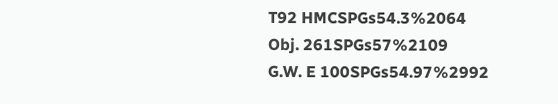T92 HMCSPGs54.3%2064
Obj. 261SPGs57%2109
G.W. E 100SPGs54.97%2992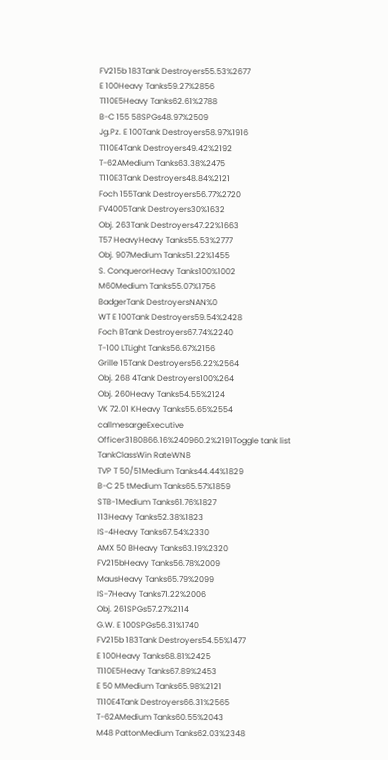FV215b 183Tank Destroyers55.53%2677
E 100Heavy Tanks59.27%2856
T110E5Heavy Tanks62.61%2788
B-C 155 58SPGs48.97%2509
Jg.Pz. E 100Tank Destroyers58.97%1916
T110E4Tank Destroyers49.42%2192
T-62AMedium Tanks63.38%2475
T110E3Tank Destroyers48.84%2121
Foch 155Tank Destroyers56.77%2720
FV4005Tank Destroyers30%1632
Obj. 263Tank Destroyers47.22%1663
T57 HeavyHeavy Tanks55.53%2777
Obj. 907Medium Tanks51.22%1455
S. ConquerorHeavy Tanks100%1002
M60Medium Tanks55.07%1756
BadgerTank DestroyersNAN%0
WT E 100Tank Destroyers59.54%2428
Foch BTank Destroyers67.74%2240
T-100 LTLight Tanks56.67%2156
Grille 15Tank Destroyers56.22%2564
Obj. 268 4Tank Destroyers100%264
Obj. 260Heavy Tanks54.55%2124
VK 72.01 KHeavy Tanks55.65%2554
callmesargeExecutive Officer3180866.16%240960.2%2191Toggle tank list
TankClassWin RateWN8
TVP T 50/51Medium Tanks44.44%1829
B-C 25 tMedium Tanks65.57%1859
STB-1Medium Tanks61.76%1827
113Heavy Tanks52.38%1823
IS-4Heavy Tanks67.54%2330
AMX 50 BHeavy Tanks63.19%2320
FV215bHeavy Tanks56.78%2009
MausHeavy Tanks65.79%2099
IS-7Heavy Tanks71.22%2006
Obj. 261SPGs57.27%2114
G.W. E 100SPGs56.31%1740
FV215b 183Tank Destroyers54.55%1477
E 100Heavy Tanks68.81%2425
T110E5Heavy Tanks67.89%2453
E 50 MMedium Tanks65.98%2121
T110E4Tank Destroyers66.31%2565
T-62AMedium Tanks60.55%2043
M48 PattonMedium Tanks62.03%2348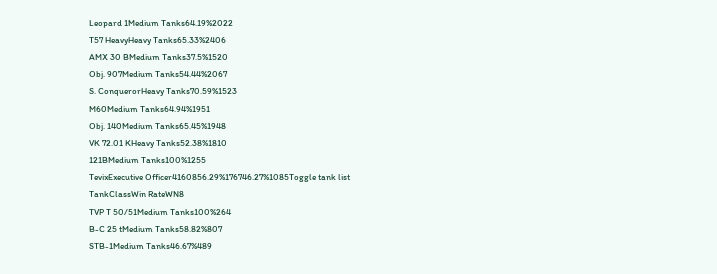Leopard 1Medium Tanks64.19%2022
T57 HeavyHeavy Tanks65.33%2406
AMX 30 BMedium Tanks37.5%1520
Obj. 907Medium Tanks54.44%2067
S. ConquerorHeavy Tanks70.59%1523
M60Medium Tanks64.94%1951
Obj. 140Medium Tanks65.45%1948
VK 72.01 KHeavy Tanks52.38%1810
121BMedium Tanks100%1255
TevixExecutive Officer4160856.29%176746.27%1085Toggle tank list
TankClassWin RateWN8
TVP T 50/51Medium Tanks100%264
B-C 25 tMedium Tanks58.82%807
STB-1Medium Tanks46.67%489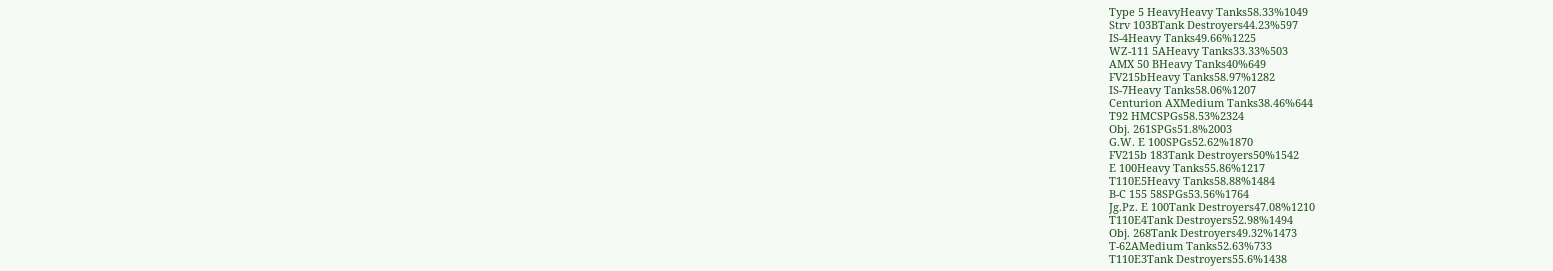Type 5 HeavyHeavy Tanks58.33%1049
Strv 103BTank Destroyers44.23%597
IS-4Heavy Tanks49.66%1225
WZ-111 5AHeavy Tanks33.33%503
AMX 50 BHeavy Tanks40%649
FV215bHeavy Tanks58.97%1282
IS-7Heavy Tanks58.06%1207
Centurion AXMedium Tanks38.46%644
T92 HMCSPGs58.53%2324
Obj. 261SPGs51.8%2003
G.W. E 100SPGs52.62%1870
FV215b 183Tank Destroyers50%1542
E 100Heavy Tanks55.86%1217
T110E5Heavy Tanks58.88%1484
B-C 155 58SPGs53.56%1764
Jg.Pz. E 100Tank Destroyers47.08%1210
T110E4Tank Destroyers52.98%1494
Obj. 268Tank Destroyers49.32%1473
T-62AMedium Tanks52.63%733
T110E3Tank Destroyers55.6%1438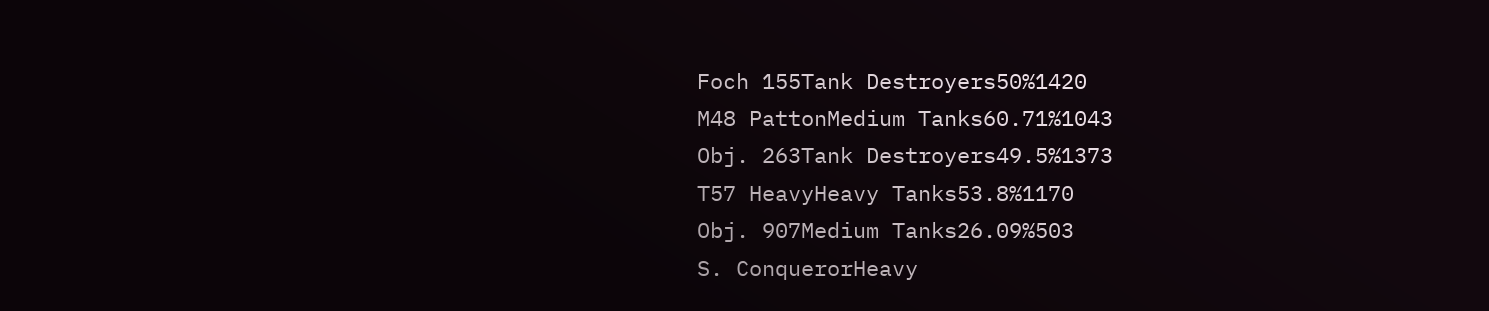Foch 155Tank Destroyers50%1420
M48 PattonMedium Tanks60.71%1043
Obj. 263Tank Destroyers49.5%1373
T57 HeavyHeavy Tanks53.8%1170
Obj. 907Medium Tanks26.09%503
S. ConquerorHeavy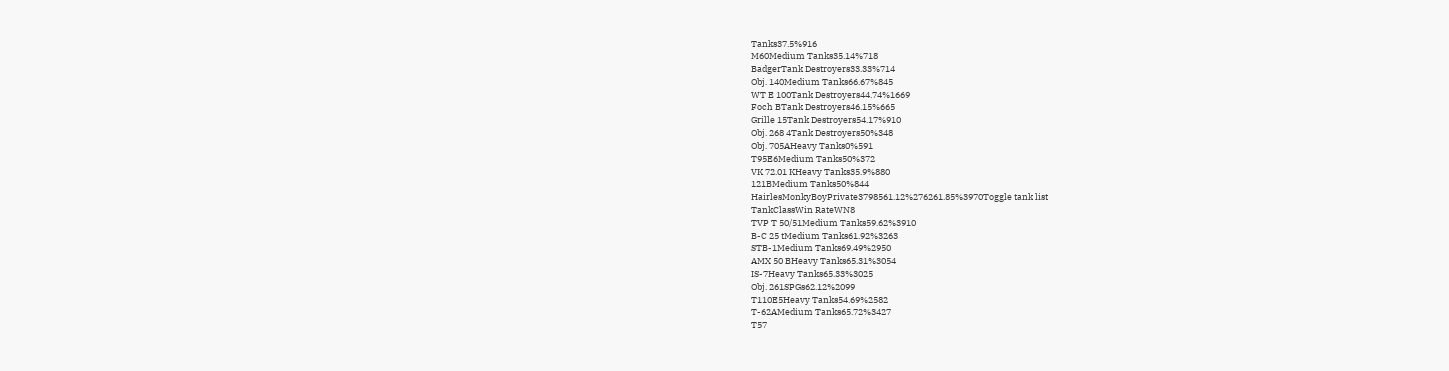Tanks37.5%916
M60Medium Tanks35.14%718
BadgerTank Destroyers33.33%714
Obj. 140Medium Tanks66.67%845
WT E 100Tank Destroyers44.74%1669
Foch BTank Destroyers46.15%665
Grille 15Tank Destroyers54.17%910
Obj. 268 4Tank Destroyers50%348
Obj. 705AHeavy Tanks0%591
T95E6Medium Tanks50%372
VK 72.01 KHeavy Tanks35.9%880
121BMedium Tanks50%844
HairlesMonkyBoyPrivate3798561.12%276261.85%3970Toggle tank list
TankClassWin RateWN8
TVP T 50/51Medium Tanks59.62%3910
B-C 25 tMedium Tanks61.92%3263
STB-1Medium Tanks69.49%2950
AMX 50 BHeavy Tanks65.31%3054
IS-7Heavy Tanks65.33%3025
Obj. 261SPGs62.12%2099
T110E5Heavy Tanks54.69%2582
T-62AMedium Tanks65.72%3427
T57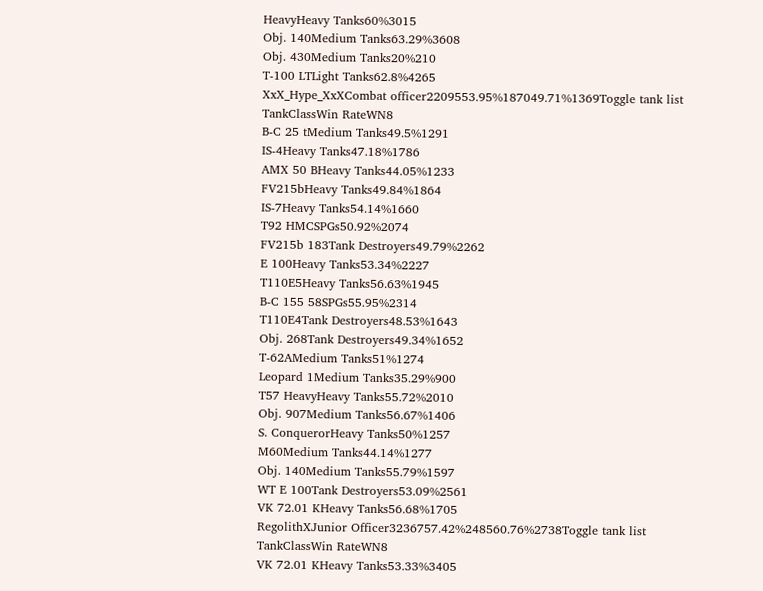HeavyHeavy Tanks60%3015
Obj. 140Medium Tanks63.29%3608
Obj. 430Medium Tanks20%210
T-100 LTLight Tanks62.8%4265
XxX_Hype_XxXCombat officer2209553.95%187049.71%1369Toggle tank list
TankClassWin RateWN8
B-C 25 tMedium Tanks49.5%1291
IS-4Heavy Tanks47.18%1786
AMX 50 BHeavy Tanks44.05%1233
FV215bHeavy Tanks49.84%1864
IS-7Heavy Tanks54.14%1660
T92 HMCSPGs50.92%2074
FV215b 183Tank Destroyers49.79%2262
E 100Heavy Tanks53.34%2227
T110E5Heavy Tanks56.63%1945
B-C 155 58SPGs55.95%2314
T110E4Tank Destroyers48.53%1643
Obj. 268Tank Destroyers49.34%1652
T-62AMedium Tanks51%1274
Leopard 1Medium Tanks35.29%900
T57 HeavyHeavy Tanks55.72%2010
Obj. 907Medium Tanks56.67%1406
S. ConquerorHeavy Tanks50%1257
M60Medium Tanks44.14%1277
Obj. 140Medium Tanks55.79%1597
WT E 100Tank Destroyers53.09%2561
VK 72.01 KHeavy Tanks56.68%1705
RegolithXJunior Officer3236757.42%248560.76%2738Toggle tank list
TankClassWin RateWN8
VK 72.01 KHeavy Tanks53.33%3405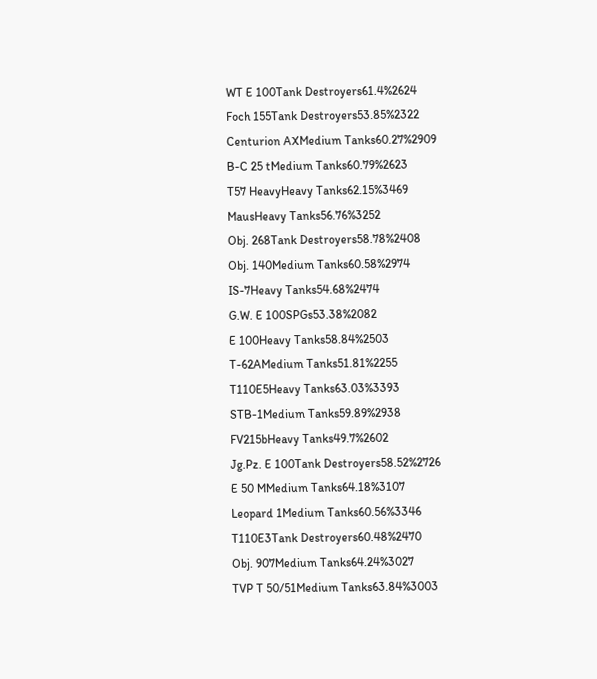WT E 100Tank Destroyers61.4%2624
Foch 155Tank Destroyers53.85%2322
Centurion AXMedium Tanks60.27%2909
B-C 25 tMedium Tanks60.79%2623
T57 HeavyHeavy Tanks62.15%3469
MausHeavy Tanks56.76%3252
Obj. 268Tank Destroyers58.78%2408
Obj. 140Medium Tanks60.58%2974
IS-7Heavy Tanks54.68%2474
G.W. E 100SPGs53.38%2082
E 100Heavy Tanks58.84%2503
T-62AMedium Tanks51.81%2255
T110E5Heavy Tanks63.03%3393
STB-1Medium Tanks59.89%2938
FV215bHeavy Tanks49.7%2602
Jg.Pz. E 100Tank Destroyers58.52%2726
E 50 MMedium Tanks64.18%3107
Leopard 1Medium Tanks60.56%3346
T110E3Tank Destroyers60.48%2470
Obj. 907Medium Tanks64.24%3027
TVP T 50/51Medium Tanks63.84%3003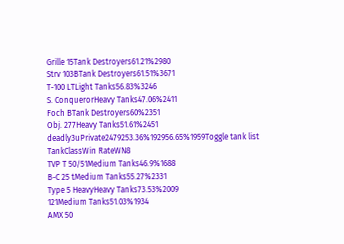Grille 15Tank Destroyers61.21%2980
Strv 103BTank Destroyers61.51%3671
T-100 LTLight Tanks56.83%3246
S. ConquerorHeavy Tanks47.06%2411
Foch BTank Destroyers60%2351
Obj. 277Heavy Tanks51.61%2451
deadly3uPrivate2479253.36%192956.65%1959Toggle tank list
TankClassWin RateWN8
TVP T 50/51Medium Tanks46.9%1688
B-C 25 tMedium Tanks55.27%2331
Type 5 HeavyHeavy Tanks73.53%2009
121Medium Tanks51.03%1934
AMX 50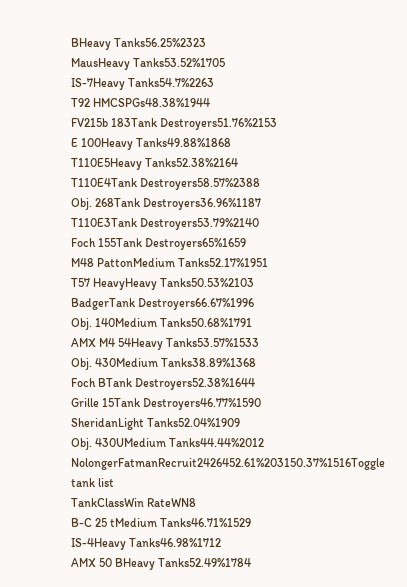BHeavy Tanks56.25%2323
MausHeavy Tanks53.52%1705
IS-7Heavy Tanks54.7%2263
T92 HMCSPGs48.38%1944
FV215b 183Tank Destroyers51.76%2153
E 100Heavy Tanks49.88%1868
T110E5Heavy Tanks52.38%2164
T110E4Tank Destroyers58.57%2388
Obj. 268Tank Destroyers36.96%1187
T110E3Tank Destroyers53.79%2140
Foch 155Tank Destroyers65%1659
M48 PattonMedium Tanks52.17%1951
T57 HeavyHeavy Tanks50.53%2103
BadgerTank Destroyers66.67%1996
Obj. 140Medium Tanks50.68%1791
AMX M4 54Heavy Tanks53.57%1533
Obj. 430Medium Tanks38.89%1368
Foch BTank Destroyers52.38%1644
Grille 15Tank Destroyers46.77%1590
SheridanLight Tanks52.04%1909
Obj. 430UMedium Tanks44.44%2012
NolongerFatmanRecruit2426452.61%203150.37%1516Toggle tank list
TankClassWin RateWN8
B-C 25 tMedium Tanks46.71%1529
IS-4Heavy Tanks46.98%1712
AMX 50 BHeavy Tanks52.49%1784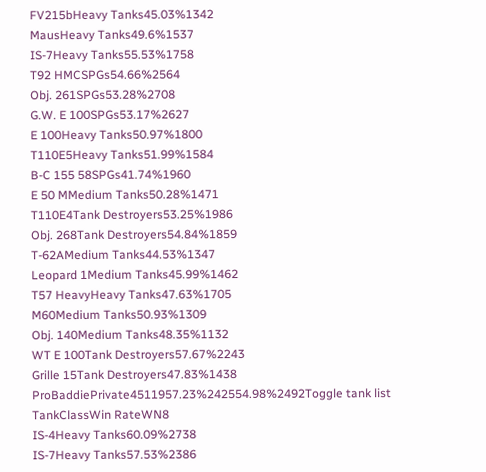FV215bHeavy Tanks45.03%1342
MausHeavy Tanks49.6%1537
IS-7Heavy Tanks55.53%1758
T92 HMCSPGs54.66%2564
Obj. 261SPGs53.28%2708
G.W. E 100SPGs53.17%2627
E 100Heavy Tanks50.97%1800
T110E5Heavy Tanks51.99%1584
B-C 155 58SPGs41.74%1960
E 50 MMedium Tanks50.28%1471
T110E4Tank Destroyers53.25%1986
Obj. 268Tank Destroyers54.84%1859
T-62AMedium Tanks44.53%1347
Leopard 1Medium Tanks45.99%1462
T57 HeavyHeavy Tanks47.63%1705
M60Medium Tanks50.93%1309
Obj. 140Medium Tanks48.35%1132
WT E 100Tank Destroyers57.67%2243
Grille 15Tank Destroyers47.83%1438
ProBaddiePrivate4511957.23%242554.98%2492Toggle tank list
TankClassWin RateWN8
IS-4Heavy Tanks60.09%2738
IS-7Heavy Tanks57.53%2386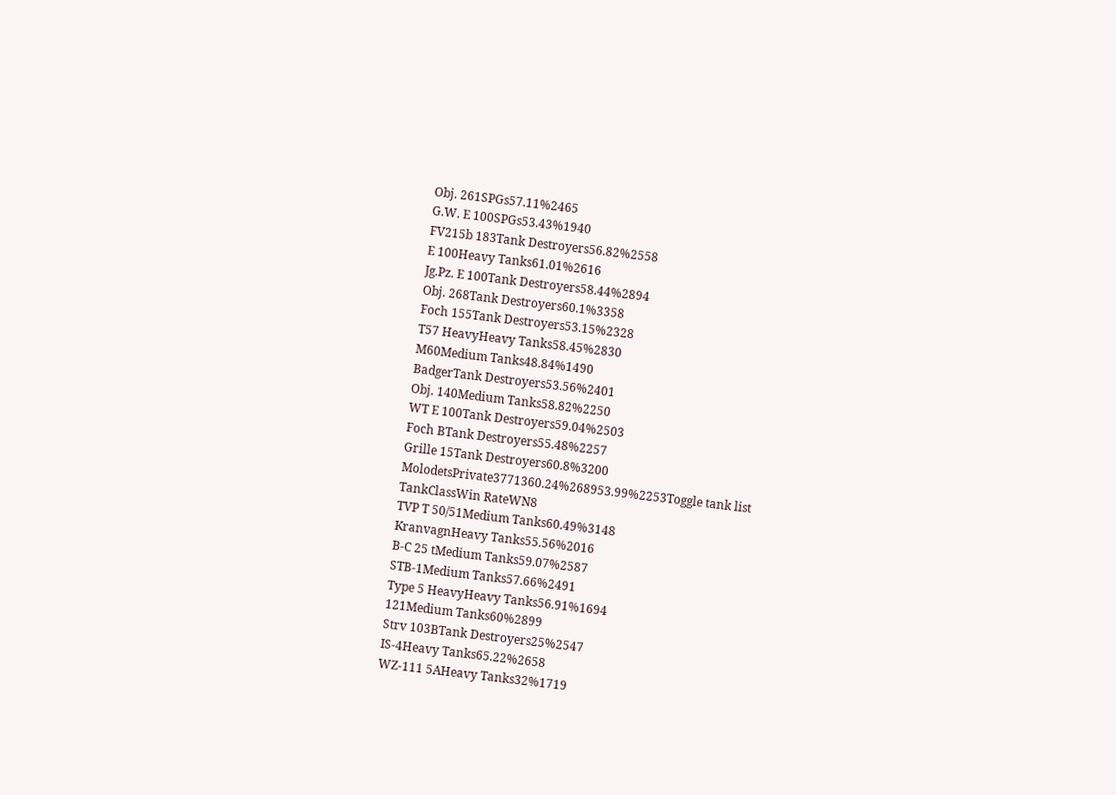Obj. 261SPGs57.11%2465
G.W. E 100SPGs53.43%1940
FV215b 183Tank Destroyers56.82%2558
E 100Heavy Tanks61.01%2616
Jg.Pz. E 100Tank Destroyers58.44%2894
Obj. 268Tank Destroyers60.1%3358
Foch 155Tank Destroyers53.15%2328
T57 HeavyHeavy Tanks58.45%2830
M60Medium Tanks48.84%1490
BadgerTank Destroyers53.56%2401
Obj. 140Medium Tanks58.82%2250
WT E 100Tank Destroyers59.04%2503
Foch BTank Destroyers55.48%2257
Grille 15Tank Destroyers60.8%3200
MolodetsPrivate3771360.24%268953.99%2253Toggle tank list
TankClassWin RateWN8
TVP T 50/51Medium Tanks60.49%3148
KranvagnHeavy Tanks55.56%2016
B-C 25 tMedium Tanks59.07%2587
STB-1Medium Tanks57.66%2491
Type 5 HeavyHeavy Tanks56.91%1694
121Medium Tanks60%2899
Strv 103BTank Destroyers25%2547
IS-4Heavy Tanks65.22%2658
WZ-111 5AHeavy Tanks32%1719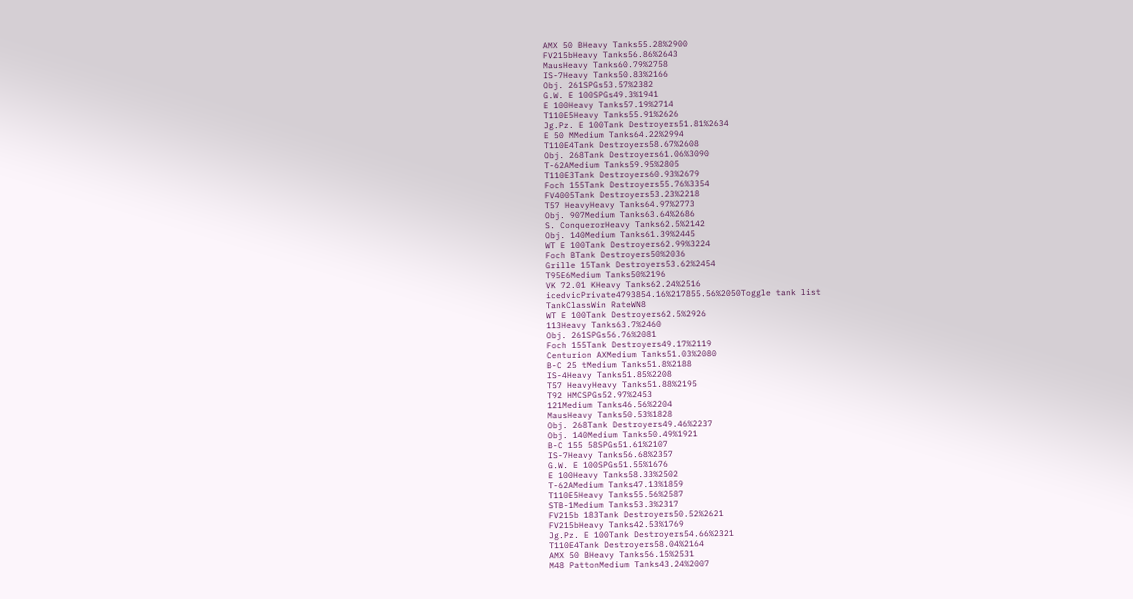AMX 50 BHeavy Tanks55.28%2900
FV215bHeavy Tanks56.86%2643
MausHeavy Tanks60.79%2758
IS-7Heavy Tanks50.83%2166
Obj. 261SPGs53.57%2382
G.W. E 100SPGs49.3%1941
E 100Heavy Tanks57.19%2714
T110E5Heavy Tanks55.91%2626
Jg.Pz. E 100Tank Destroyers51.81%2634
E 50 MMedium Tanks64.22%2994
T110E4Tank Destroyers58.67%2608
Obj. 268Tank Destroyers61.06%3090
T-62AMedium Tanks59.95%2805
T110E3Tank Destroyers60.93%2679
Foch 155Tank Destroyers55.76%3354
FV4005Tank Destroyers53.23%2218
T57 HeavyHeavy Tanks64.97%2773
Obj. 907Medium Tanks63.64%2686
S. ConquerorHeavy Tanks62.5%2142
Obj. 140Medium Tanks61.39%2445
WT E 100Tank Destroyers62.99%3224
Foch BTank Destroyers50%2036
Grille 15Tank Destroyers53.62%2454
T95E6Medium Tanks50%2196
VK 72.01 KHeavy Tanks62.24%2516
icedvicPrivate4793854.16%217855.56%2050Toggle tank list
TankClassWin RateWN8
WT E 100Tank Destroyers62.5%2926
113Heavy Tanks63.7%2460
Obj. 261SPGs56.76%2081
Foch 155Tank Destroyers49.17%2119
Centurion AXMedium Tanks51.03%2080
B-C 25 tMedium Tanks51.8%2188
IS-4Heavy Tanks51.85%2208
T57 HeavyHeavy Tanks51.88%2195
T92 HMCSPGs52.97%2453
121Medium Tanks46.56%2204
MausHeavy Tanks50.53%1828
Obj. 268Tank Destroyers49.46%2237
Obj. 140Medium Tanks50.49%1921
B-C 155 58SPGs51.61%2107
IS-7Heavy Tanks56.68%2357
G.W. E 100SPGs51.55%1676
E 100Heavy Tanks58.33%2502
T-62AMedium Tanks47.13%1859
T110E5Heavy Tanks55.56%2587
STB-1Medium Tanks53.3%2317
FV215b 183Tank Destroyers50.52%2621
FV215bHeavy Tanks42.53%1769
Jg.Pz. E 100Tank Destroyers54.66%2321
T110E4Tank Destroyers58.04%2164
AMX 50 BHeavy Tanks56.15%2531
M48 PattonMedium Tanks43.24%2007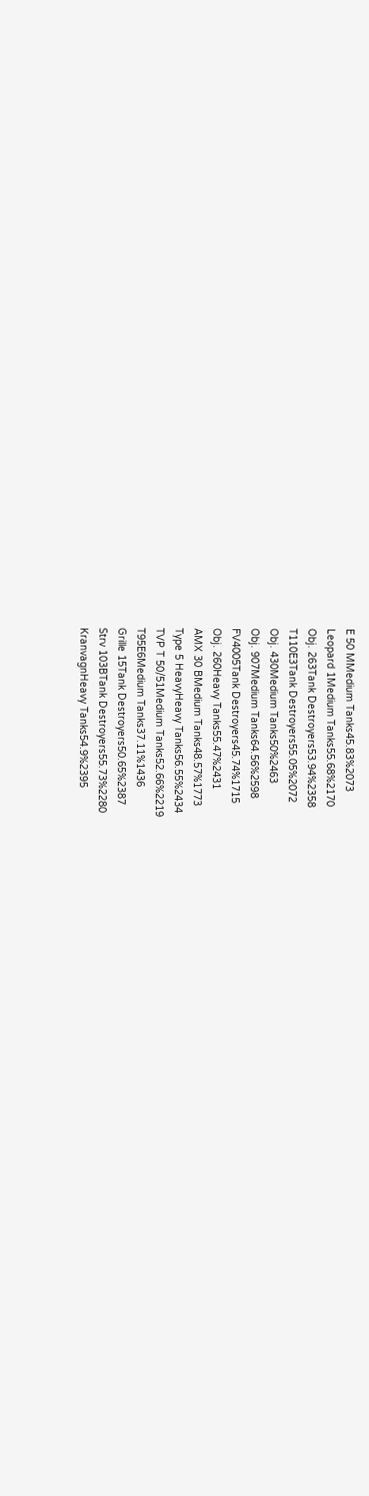E 50 MMedium Tanks45.83%2073
Leopard 1Medium Tanks55.68%2170
Obj. 263Tank Destroyers53.94%2358
T110E3Tank Destroyers55.05%2072
Obj. 430Medium Tanks50%2463
Obj. 907Medium Tanks64.56%2598
FV4005Tank Destroyers45.74%1715
Obj. 260Heavy Tanks55.47%2431
AMX 30 BMedium Tanks48.57%1773
Type 5 HeavyHeavy Tanks56.55%2434
TVP T 50/51Medium Tanks52.66%2219
T95E6Medium Tanks37.11%1436
Grille 15Tank Destroyers50.65%2387
Strv 103BTank Destroyers55.73%2280
KranvagnHeavy Tanks54.9%2395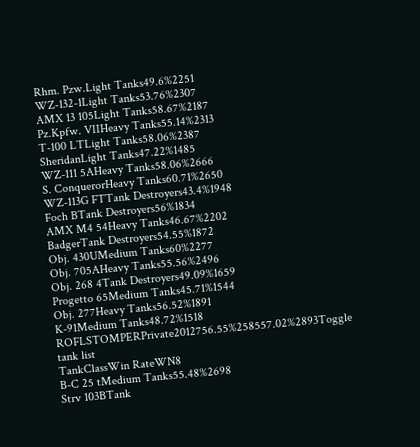Rhm. Pzw.Light Tanks49.6%2251
WZ-132-1Light Tanks53.76%2307
AMX 13 105Light Tanks58.67%2187
Pz.Kpfw. VIIHeavy Tanks55.14%2313
T-100 LTLight Tanks58.06%2387
SheridanLight Tanks47.22%1485
WZ-111 5AHeavy Tanks58.06%2666
S. ConquerorHeavy Tanks60.71%2650
WZ-113G FTTank Destroyers43.4%1948
Foch BTank Destroyers56%1834
AMX M4 54Heavy Tanks46.67%2202
BadgerTank Destroyers54.55%1872
Obj. 430UMedium Tanks60%2277
Obj. 705AHeavy Tanks55.56%2496
Obj. 268 4Tank Destroyers49.09%1659
Progetto 65Medium Tanks45.71%1544
Obj. 277Heavy Tanks56.52%1891
K-91Medium Tanks48.72%1518
ROFLSTOMPERPrivate2012756.55%258557.02%2893Toggle tank list
TankClassWin RateWN8
B-C 25 tMedium Tanks55.48%2698
Strv 103BTank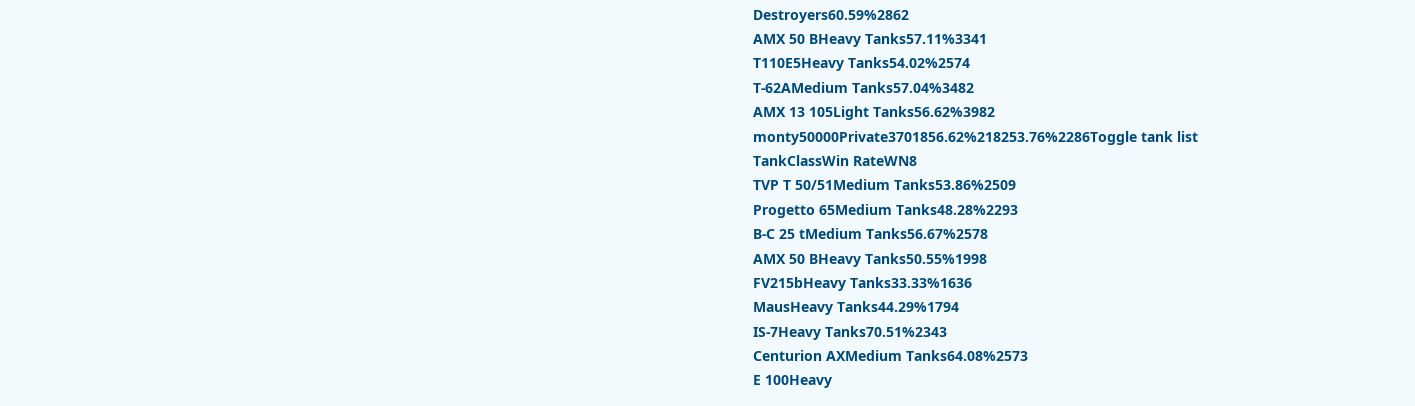Destroyers60.59%2862
AMX 50 BHeavy Tanks57.11%3341
T110E5Heavy Tanks54.02%2574
T-62AMedium Tanks57.04%3482
AMX 13 105Light Tanks56.62%3982
monty50000Private3701856.62%218253.76%2286Toggle tank list
TankClassWin RateWN8
TVP T 50/51Medium Tanks53.86%2509
Progetto 65Medium Tanks48.28%2293
B-C 25 tMedium Tanks56.67%2578
AMX 50 BHeavy Tanks50.55%1998
FV215bHeavy Tanks33.33%1636
MausHeavy Tanks44.29%1794
IS-7Heavy Tanks70.51%2343
Centurion AXMedium Tanks64.08%2573
E 100Heavy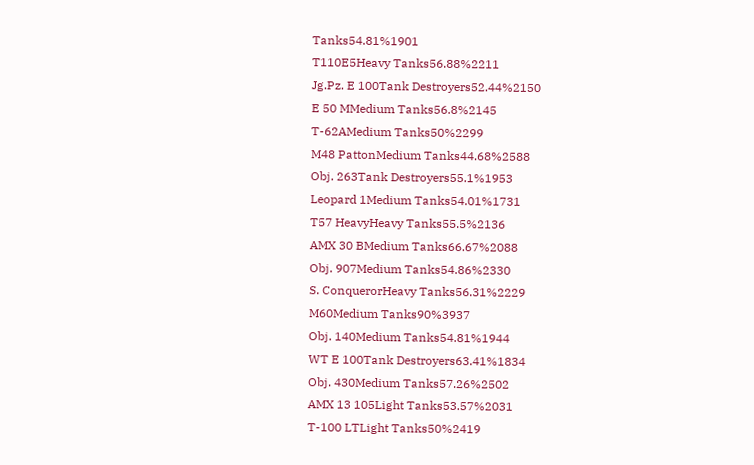Tanks54.81%1901
T110E5Heavy Tanks56.88%2211
Jg.Pz. E 100Tank Destroyers52.44%2150
E 50 MMedium Tanks56.8%2145
T-62AMedium Tanks50%2299
M48 PattonMedium Tanks44.68%2588
Obj. 263Tank Destroyers55.1%1953
Leopard 1Medium Tanks54.01%1731
T57 HeavyHeavy Tanks55.5%2136
AMX 30 BMedium Tanks66.67%2088
Obj. 907Medium Tanks54.86%2330
S. ConquerorHeavy Tanks56.31%2229
M60Medium Tanks90%3937
Obj. 140Medium Tanks54.81%1944
WT E 100Tank Destroyers63.41%1834
Obj. 430Medium Tanks57.26%2502
AMX 13 105Light Tanks53.57%2031
T-100 LTLight Tanks50%2419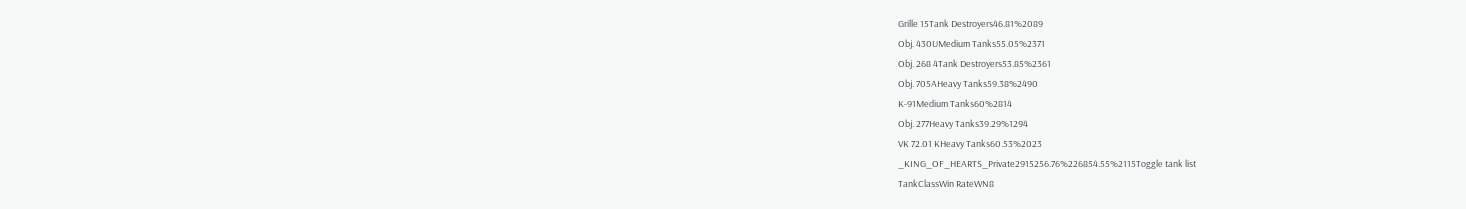Grille 15Tank Destroyers46.81%2089
Obj. 430UMedium Tanks55.05%2371
Obj. 268 4Tank Destroyers53.85%2361
Obj. 705AHeavy Tanks59.38%2490
K-91Medium Tanks60%2814
Obj. 277Heavy Tanks39.29%1294
VK 72.01 KHeavy Tanks60.53%2023
_KING_OF_HEARTS_Private2915256.76%226854.55%2115Toggle tank list
TankClassWin RateWN8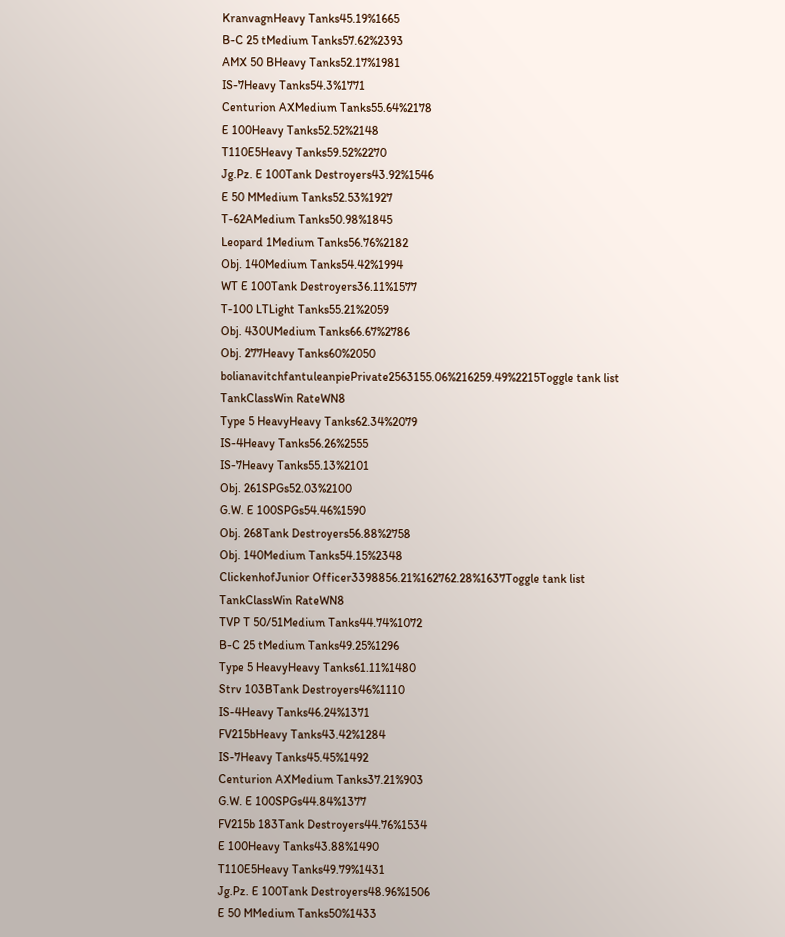KranvagnHeavy Tanks45.19%1665
B-C 25 tMedium Tanks57.62%2393
AMX 50 BHeavy Tanks52.17%1981
IS-7Heavy Tanks54.3%1771
Centurion AXMedium Tanks55.64%2178
E 100Heavy Tanks52.52%2148
T110E5Heavy Tanks59.52%2270
Jg.Pz. E 100Tank Destroyers43.92%1546
E 50 MMedium Tanks52.53%1927
T-62AMedium Tanks50.98%1845
Leopard 1Medium Tanks56.76%2182
Obj. 140Medium Tanks54.42%1994
WT E 100Tank Destroyers36.11%1577
T-100 LTLight Tanks55.21%2059
Obj. 430UMedium Tanks66.67%2786
Obj. 277Heavy Tanks60%2050
bolianavitchfantuleanpiePrivate2563155.06%216259.49%2215Toggle tank list
TankClassWin RateWN8
Type 5 HeavyHeavy Tanks62.34%2079
IS-4Heavy Tanks56.26%2555
IS-7Heavy Tanks55.13%2101
Obj. 261SPGs52.03%2100
G.W. E 100SPGs54.46%1590
Obj. 268Tank Destroyers56.88%2758
Obj. 140Medium Tanks54.15%2348
ClickenhofJunior Officer3398856.21%162762.28%1637Toggle tank list
TankClassWin RateWN8
TVP T 50/51Medium Tanks44.74%1072
B-C 25 tMedium Tanks49.25%1296
Type 5 HeavyHeavy Tanks61.11%1480
Strv 103BTank Destroyers46%1110
IS-4Heavy Tanks46.24%1371
FV215bHeavy Tanks43.42%1284
IS-7Heavy Tanks45.45%1492
Centurion AXMedium Tanks37.21%903
G.W. E 100SPGs44.84%1377
FV215b 183Tank Destroyers44.76%1534
E 100Heavy Tanks43.88%1490
T110E5Heavy Tanks49.79%1431
Jg.Pz. E 100Tank Destroyers48.96%1506
E 50 MMedium Tanks50%1433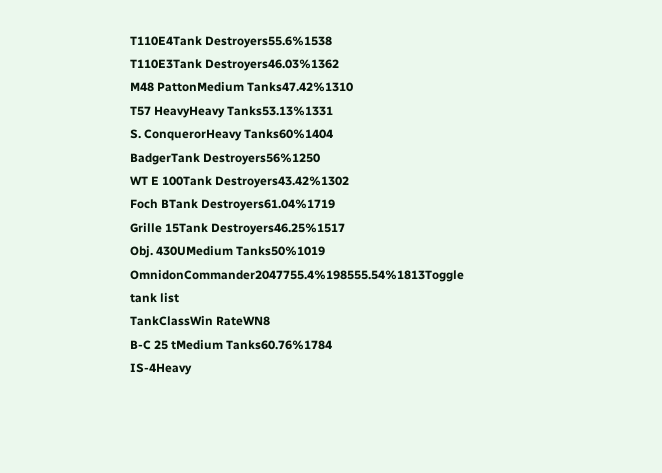T110E4Tank Destroyers55.6%1538
T110E3Tank Destroyers46.03%1362
M48 PattonMedium Tanks47.42%1310
T57 HeavyHeavy Tanks53.13%1331
S. ConquerorHeavy Tanks60%1404
BadgerTank Destroyers56%1250
WT E 100Tank Destroyers43.42%1302
Foch BTank Destroyers61.04%1719
Grille 15Tank Destroyers46.25%1517
Obj. 430UMedium Tanks50%1019
OmnidonCommander2047755.4%198555.54%1813Toggle tank list
TankClassWin RateWN8
B-C 25 tMedium Tanks60.76%1784
IS-4Heavy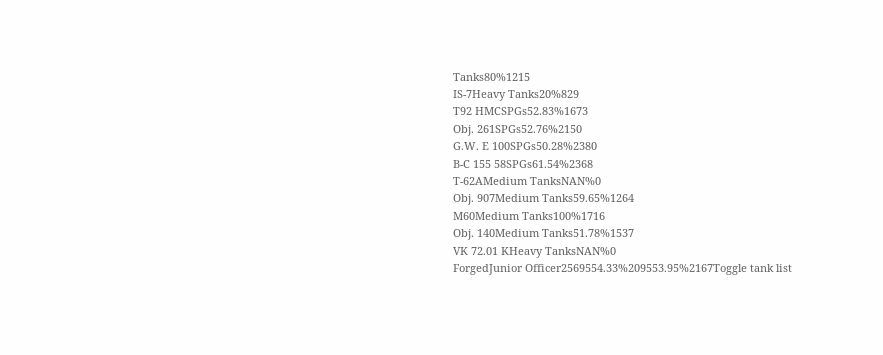Tanks80%1215
IS-7Heavy Tanks20%829
T92 HMCSPGs52.83%1673
Obj. 261SPGs52.76%2150
G.W. E 100SPGs50.28%2380
B-C 155 58SPGs61.54%2368
T-62AMedium TanksNAN%0
Obj. 907Medium Tanks59.65%1264
M60Medium Tanks100%1716
Obj. 140Medium Tanks51.78%1537
VK 72.01 KHeavy TanksNAN%0
ForgedJunior Officer2569554.33%209553.95%2167Toggle tank list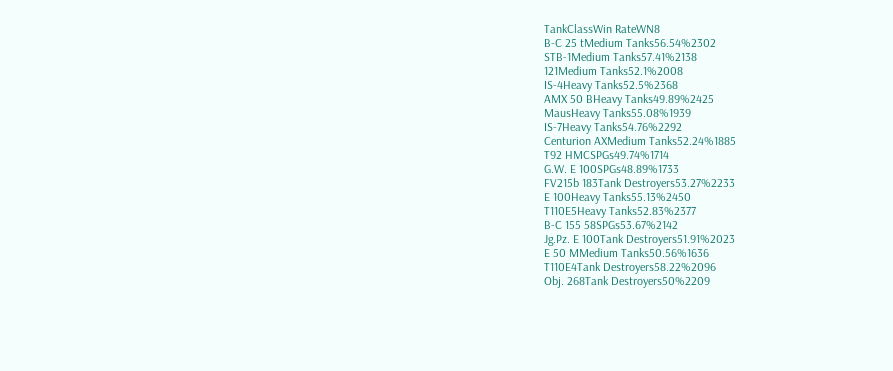TankClassWin RateWN8
B-C 25 tMedium Tanks56.54%2302
STB-1Medium Tanks57.41%2138
121Medium Tanks52.1%2008
IS-4Heavy Tanks52.5%2368
AMX 50 BHeavy Tanks49.89%2425
MausHeavy Tanks55.08%1939
IS-7Heavy Tanks54.76%2292
Centurion AXMedium Tanks52.24%1885
T92 HMCSPGs49.74%1714
G.W. E 100SPGs48.89%1733
FV215b 183Tank Destroyers53.27%2233
E 100Heavy Tanks55.13%2450
T110E5Heavy Tanks52.83%2377
B-C 155 58SPGs53.67%2142
Jg.Pz. E 100Tank Destroyers51.91%2023
E 50 MMedium Tanks50.56%1636
T110E4Tank Destroyers58.22%2096
Obj. 268Tank Destroyers50%2209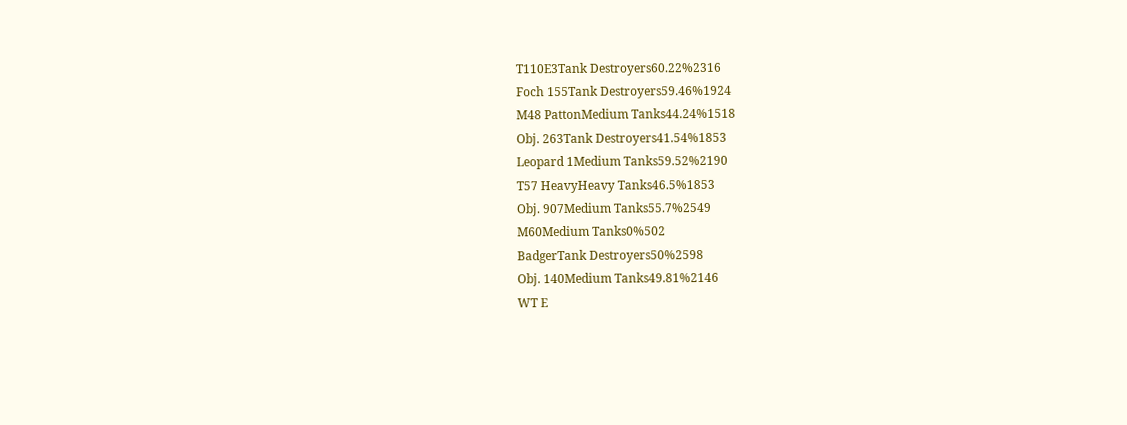T110E3Tank Destroyers60.22%2316
Foch 155Tank Destroyers59.46%1924
M48 PattonMedium Tanks44.24%1518
Obj. 263Tank Destroyers41.54%1853
Leopard 1Medium Tanks59.52%2190
T57 HeavyHeavy Tanks46.5%1853
Obj. 907Medium Tanks55.7%2549
M60Medium Tanks0%502
BadgerTank Destroyers50%2598
Obj. 140Medium Tanks49.81%2146
WT E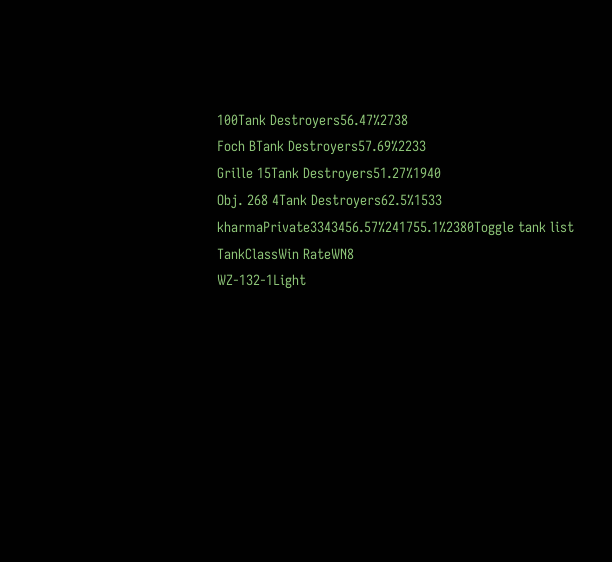100Tank Destroyers56.47%2738
Foch BTank Destroyers57.69%2233
Grille 15Tank Destroyers51.27%1940
Obj. 268 4Tank Destroyers62.5%1533
kharmaPrivate3343456.57%241755.1%2380Toggle tank list
TankClassWin RateWN8
WZ-132-1Light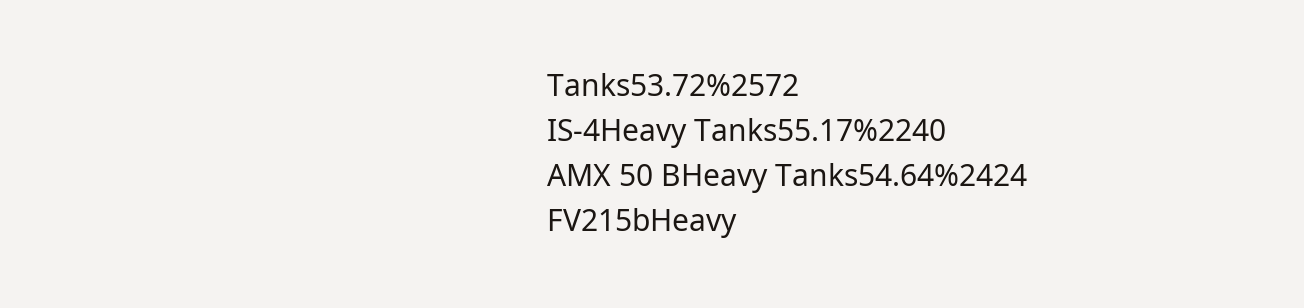Tanks53.72%2572
IS-4Heavy Tanks55.17%2240
AMX 50 BHeavy Tanks54.64%2424
FV215bHeavy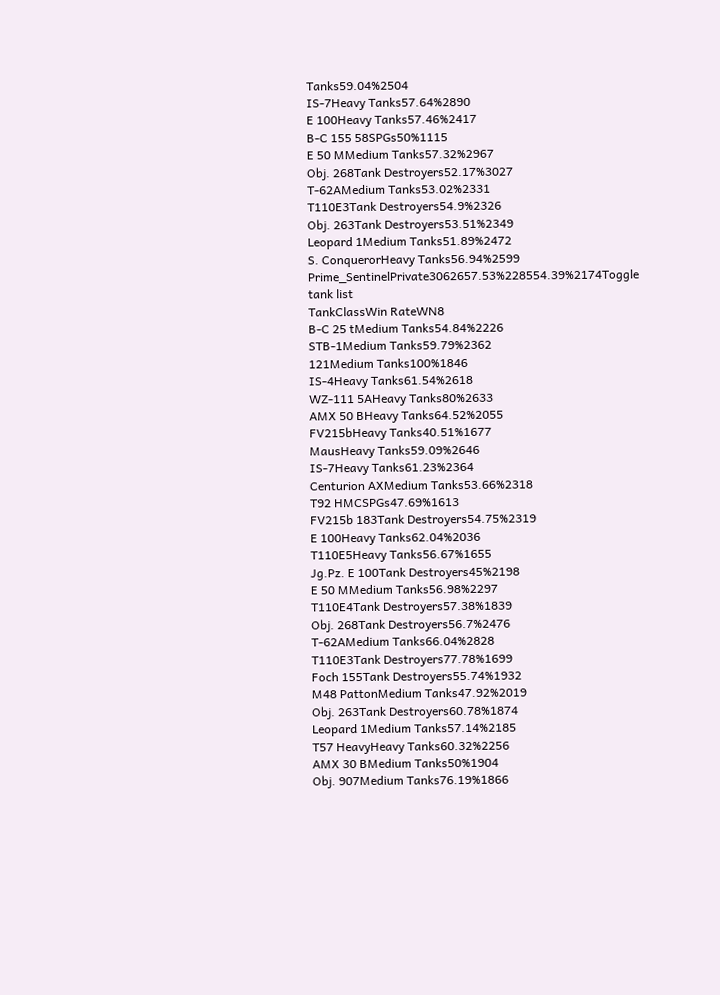Tanks59.04%2504
IS-7Heavy Tanks57.64%2890
E 100Heavy Tanks57.46%2417
B-C 155 58SPGs50%1115
E 50 MMedium Tanks57.32%2967
Obj. 268Tank Destroyers52.17%3027
T-62AMedium Tanks53.02%2331
T110E3Tank Destroyers54.9%2326
Obj. 263Tank Destroyers53.51%2349
Leopard 1Medium Tanks51.89%2472
S. ConquerorHeavy Tanks56.94%2599
Prime_SentinelPrivate3062657.53%228554.39%2174Toggle tank list
TankClassWin RateWN8
B-C 25 tMedium Tanks54.84%2226
STB-1Medium Tanks59.79%2362
121Medium Tanks100%1846
IS-4Heavy Tanks61.54%2618
WZ-111 5AHeavy Tanks80%2633
AMX 50 BHeavy Tanks64.52%2055
FV215bHeavy Tanks40.51%1677
MausHeavy Tanks59.09%2646
IS-7Heavy Tanks61.23%2364
Centurion AXMedium Tanks53.66%2318
T92 HMCSPGs47.69%1613
FV215b 183Tank Destroyers54.75%2319
E 100Heavy Tanks62.04%2036
T110E5Heavy Tanks56.67%1655
Jg.Pz. E 100Tank Destroyers45%2198
E 50 MMedium Tanks56.98%2297
T110E4Tank Destroyers57.38%1839
Obj. 268Tank Destroyers56.7%2476
T-62AMedium Tanks66.04%2828
T110E3Tank Destroyers77.78%1699
Foch 155Tank Destroyers55.74%1932
M48 PattonMedium Tanks47.92%2019
Obj. 263Tank Destroyers60.78%1874
Leopard 1Medium Tanks57.14%2185
T57 HeavyHeavy Tanks60.32%2256
AMX 30 BMedium Tanks50%1904
Obj. 907Medium Tanks76.19%1866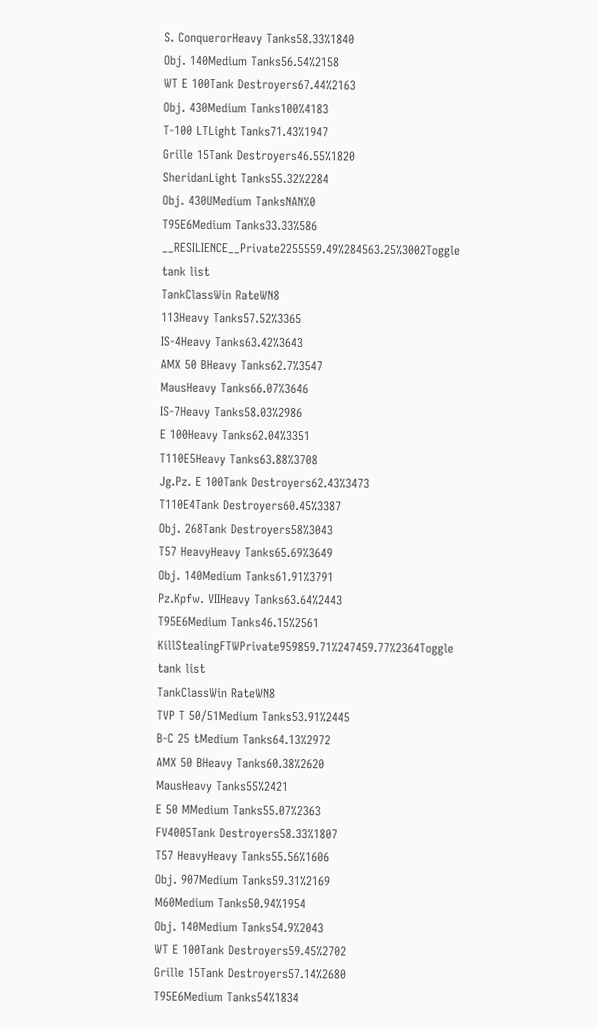S. ConquerorHeavy Tanks58.33%1840
Obj. 140Medium Tanks56.54%2158
WT E 100Tank Destroyers67.44%2163
Obj. 430Medium Tanks100%4183
T-100 LTLight Tanks71.43%1947
Grille 15Tank Destroyers46.55%1820
SheridanLight Tanks55.32%2284
Obj. 430UMedium TanksNAN%0
T95E6Medium Tanks33.33%586
__RESILIENCE__Private2255559.49%284563.25%3002Toggle tank list
TankClassWin RateWN8
113Heavy Tanks57.52%3365
IS-4Heavy Tanks63.42%3643
AMX 50 BHeavy Tanks62.7%3547
MausHeavy Tanks66.07%3646
IS-7Heavy Tanks58.03%2986
E 100Heavy Tanks62.04%3351
T110E5Heavy Tanks63.88%3708
Jg.Pz. E 100Tank Destroyers62.43%3473
T110E4Tank Destroyers60.45%3387
Obj. 268Tank Destroyers58%3043
T57 HeavyHeavy Tanks65.69%3649
Obj. 140Medium Tanks61.91%3791
Pz.Kpfw. VIIHeavy Tanks63.64%2443
T95E6Medium Tanks46.15%2561
KillStealingFTWPrivate959859.71%247459.77%2364Toggle tank list
TankClassWin RateWN8
TVP T 50/51Medium Tanks53.91%2445
B-C 25 tMedium Tanks64.13%2972
AMX 50 BHeavy Tanks60.38%2620
MausHeavy Tanks55%2421
E 50 MMedium Tanks55.07%2363
FV4005Tank Destroyers58.33%1807
T57 HeavyHeavy Tanks55.56%1606
Obj. 907Medium Tanks59.31%2169
M60Medium Tanks50.94%1954
Obj. 140Medium Tanks54.9%2043
WT E 100Tank Destroyers59.45%2702
Grille 15Tank Destroyers57.14%2680
T95E6Medium Tanks54%1834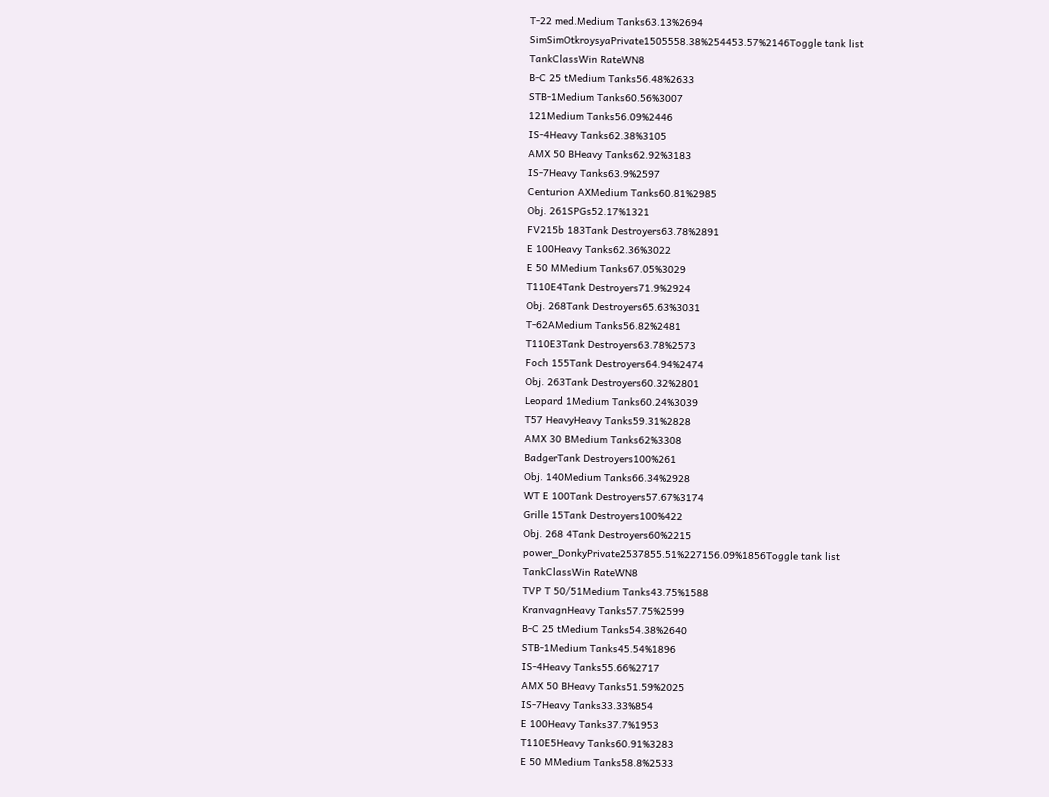T-22 med.Medium Tanks63.13%2694
SimSimOtkroysyaPrivate1505558.38%254453.57%2146Toggle tank list
TankClassWin RateWN8
B-C 25 tMedium Tanks56.48%2633
STB-1Medium Tanks60.56%3007
121Medium Tanks56.09%2446
IS-4Heavy Tanks62.38%3105
AMX 50 BHeavy Tanks62.92%3183
IS-7Heavy Tanks63.9%2597
Centurion AXMedium Tanks60.81%2985
Obj. 261SPGs52.17%1321
FV215b 183Tank Destroyers63.78%2891
E 100Heavy Tanks62.36%3022
E 50 MMedium Tanks67.05%3029
T110E4Tank Destroyers71.9%2924
Obj. 268Tank Destroyers65.63%3031
T-62AMedium Tanks56.82%2481
T110E3Tank Destroyers63.78%2573
Foch 155Tank Destroyers64.94%2474
Obj. 263Tank Destroyers60.32%2801
Leopard 1Medium Tanks60.24%3039
T57 HeavyHeavy Tanks59.31%2828
AMX 30 BMedium Tanks62%3308
BadgerTank Destroyers100%261
Obj. 140Medium Tanks66.34%2928
WT E 100Tank Destroyers57.67%3174
Grille 15Tank Destroyers100%422
Obj. 268 4Tank Destroyers60%2215
power_DonkyPrivate2537855.51%227156.09%1856Toggle tank list
TankClassWin RateWN8
TVP T 50/51Medium Tanks43.75%1588
KranvagnHeavy Tanks57.75%2599
B-C 25 tMedium Tanks54.38%2640
STB-1Medium Tanks45.54%1896
IS-4Heavy Tanks55.66%2717
AMX 50 BHeavy Tanks51.59%2025
IS-7Heavy Tanks33.33%854
E 100Heavy Tanks37.7%1953
T110E5Heavy Tanks60.91%3283
E 50 MMedium Tanks58.8%2533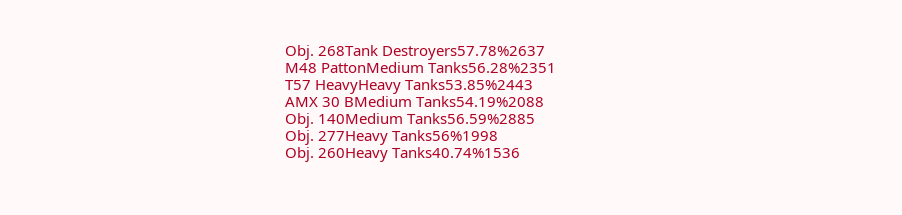Obj. 268Tank Destroyers57.78%2637
M48 PattonMedium Tanks56.28%2351
T57 HeavyHeavy Tanks53.85%2443
AMX 30 BMedium Tanks54.19%2088
Obj. 140Medium Tanks56.59%2885
Obj. 277Heavy Tanks56%1998
Obj. 260Heavy Tanks40.74%1536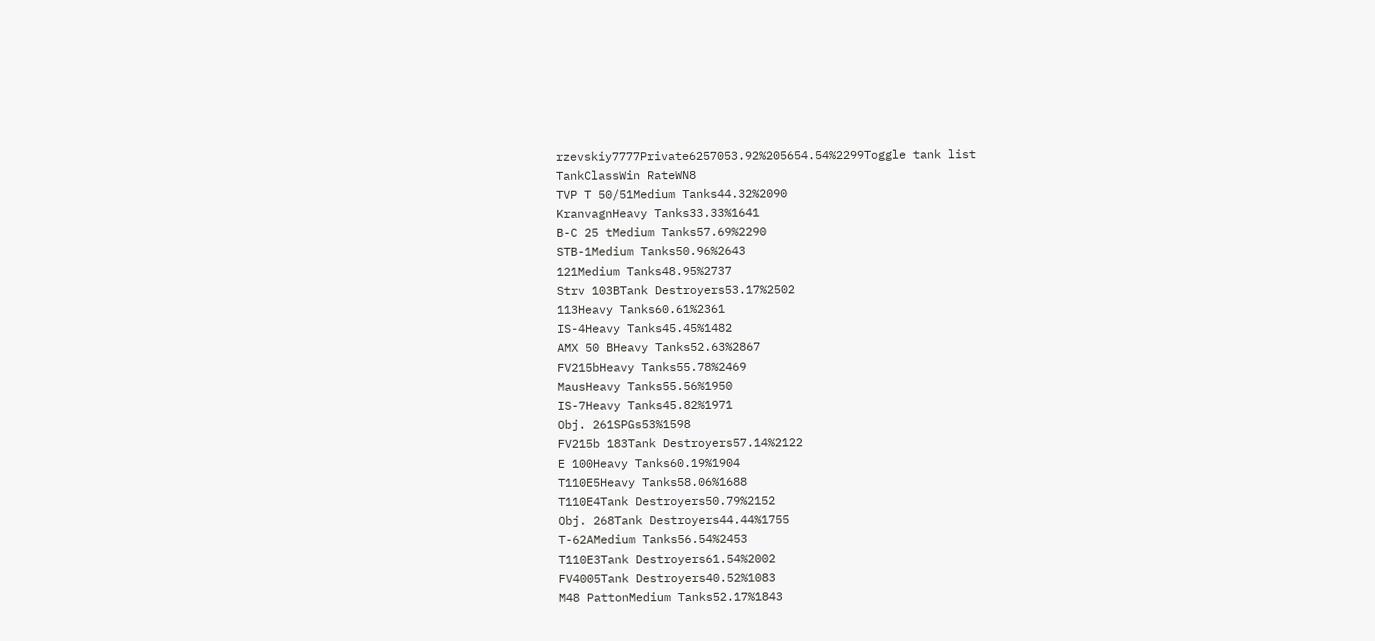rzevskiy7777Private6257053.92%205654.54%2299Toggle tank list
TankClassWin RateWN8
TVP T 50/51Medium Tanks44.32%2090
KranvagnHeavy Tanks33.33%1641
B-C 25 tMedium Tanks57.69%2290
STB-1Medium Tanks50.96%2643
121Medium Tanks48.95%2737
Strv 103BTank Destroyers53.17%2502
113Heavy Tanks60.61%2361
IS-4Heavy Tanks45.45%1482
AMX 50 BHeavy Tanks52.63%2867
FV215bHeavy Tanks55.78%2469
MausHeavy Tanks55.56%1950
IS-7Heavy Tanks45.82%1971
Obj. 261SPGs53%1598
FV215b 183Tank Destroyers57.14%2122
E 100Heavy Tanks60.19%1904
T110E5Heavy Tanks58.06%1688
T110E4Tank Destroyers50.79%2152
Obj. 268Tank Destroyers44.44%1755
T-62AMedium Tanks56.54%2453
T110E3Tank Destroyers61.54%2002
FV4005Tank Destroyers40.52%1083
M48 PattonMedium Tanks52.17%1843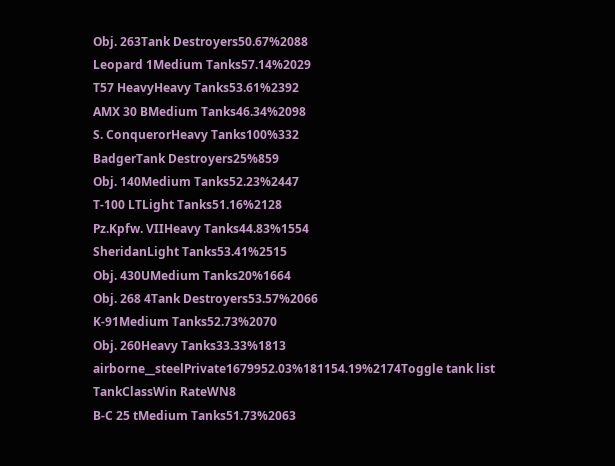Obj. 263Tank Destroyers50.67%2088
Leopard 1Medium Tanks57.14%2029
T57 HeavyHeavy Tanks53.61%2392
AMX 30 BMedium Tanks46.34%2098
S. ConquerorHeavy Tanks100%332
BadgerTank Destroyers25%859
Obj. 140Medium Tanks52.23%2447
T-100 LTLight Tanks51.16%2128
Pz.Kpfw. VIIHeavy Tanks44.83%1554
SheridanLight Tanks53.41%2515
Obj. 430UMedium Tanks20%1664
Obj. 268 4Tank Destroyers53.57%2066
K-91Medium Tanks52.73%2070
Obj. 260Heavy Tanks33.33%1813
airborne__steelPrivate1679952.03%181154.19%2174Toggle tank list
TankClassWin RateWN8
B-C 25 tMedium Tanks51.73%2063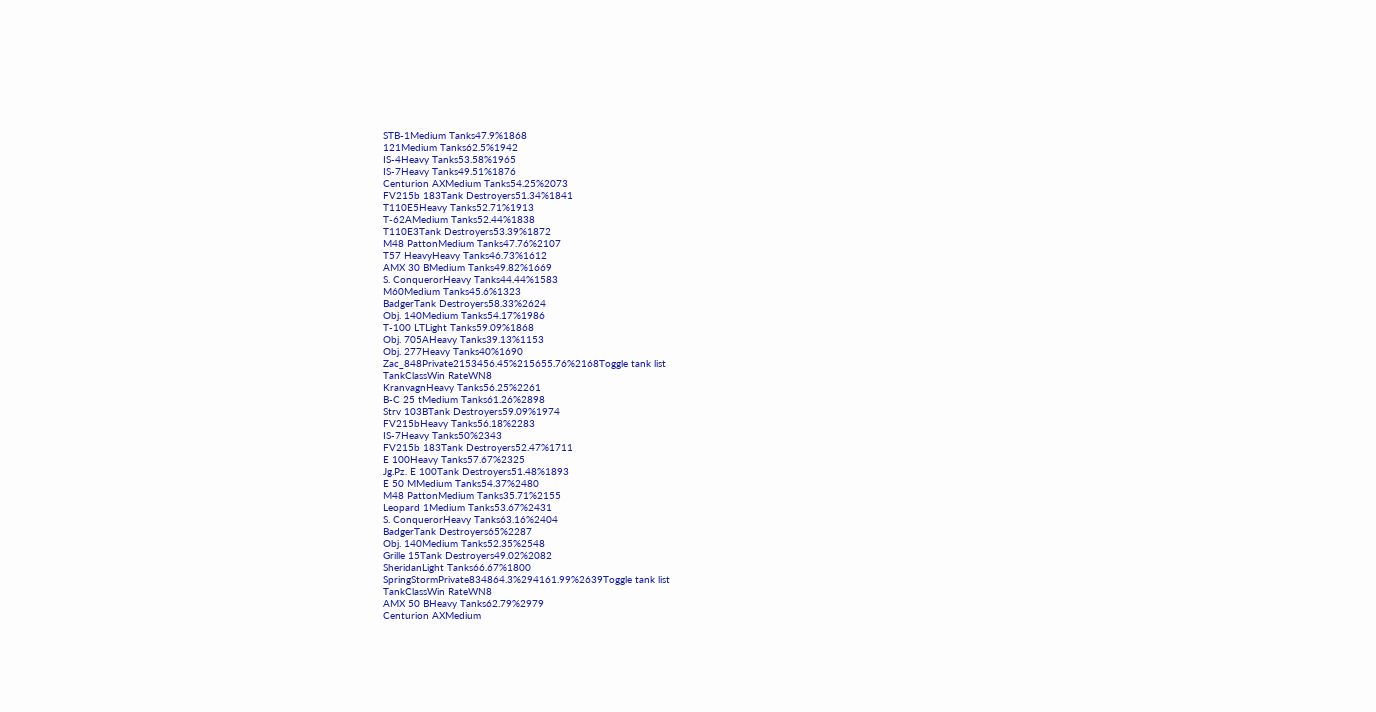STB-1Medium Tanks47.9%1868
121Medium Tanks62.5%1942
IS-4Heavy Tanks53.58%1965
IS-7Heavy Tanks49.51%1876
Centurion AXMedium Tanks54.25%2073
FV215b 183Tank Destroyers51.34%1841
T110E5Heavy Tanks52.71%1913
T-62AMedium Tanks52.44%1838
T110E3Tank Destroyers53.39%1872
M48 PattonMedium Tanks47.76%2107
T57 HeavyHeavy Tanks46.73%1612
AMX 30 BMedium Tanks49.82%1669
S. ConquerorHeavy Tanks44.44%1583
M60Medium Tanks45.6%1323
BadgerTank Destroyers58.33%2624
Obj. 140Medium Tanks54.17%1986
T-100 LTLight Tanks59.09%1868
Obj. 705AHeavy Tanks39.13%1153
Obj. 277Heavy Tanks40%1690
Zac_848Private2153456.45%215655.76%2168Toggle tank list
TankClassWin RateWN8
KranvagnHeavy Tanks56.25%2261
B-C 25 tMedium Tanks61.26%2898
Strv 103BTank Destroyers59.09%1974
FV215bHeavy Tanks56.18%2283
IS-7Heavy Tanks50%2343
FV215b 183Tank Destroyers52.47%1711
E 100Heavy Tanks57.67%2325
Jg.Pz. E 100Tank Destroyers51.48%1893
E 50 MMedium Tanks54.37%2480
M48 PattonMedium Tanks35.71%2155
Leopard 1Medium Tanks53.67%2431
S. ConquerorHeavy Tanks63.16%2404
BadgerTank Destroyers65%2287
Obj. 140Medium Tanks52.35%2548
Grille 15Tank Destroyers49.02%2082
SheridanLight Tanks66.67%1800
SpringStormPrivate834864.3%294161.99%2639Toggle tank list
TankClassWin RateWN8
AMX 50 BHeavy Tanks62.79%2979
Centurion AXMedium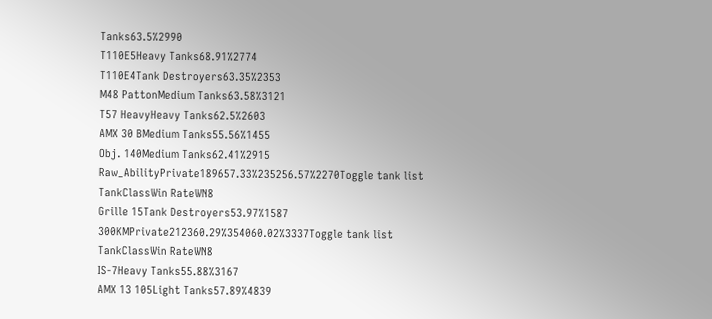Tanks63.5%2990
T110E5Heavy Tanks68.91%2774
T110E4Tank Destroyers63.35%2353
M48 PattonMedium Tanks63.58%3121
T57 HeavyHeavy Tanks62.5%2603
AMX 30 BMedium Tanks55.56%1455
Obj. 140Medium Tanks62.41%2915
Raw_AbilityPrivate189657.33%235256.57%2270Toggle tank list
TankClassWin RateWN8
Grille 15Tank Destroyers53.97%1587
300KMPrivate212360.29%354060.02%3337Toggle tank list
TankClassWin RateWN8
IS-7Heavy Tanks55.88%3167
AMX 13 105Light Tanks57.89%4839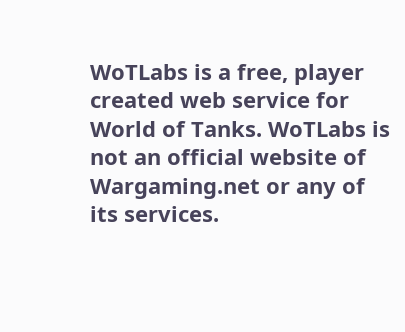WoTLabs is a free, player created web service for World of Tanks. WoTLabs is not an official website of Wargaming.net or any of its services.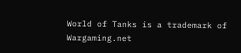World of Tanks is a trademark of Wargaming.net